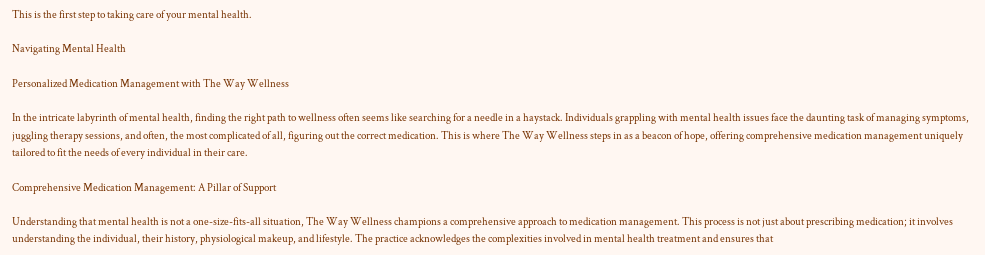This is the first step to taking care of your mental health.

Navigating Mental Health

Personalized Medication Management with The Way Wellness

In the intricate labyrinth of mental health, finding the right path to wellness often seems like searching for a needle in a haystack. Individuals grappling with mental health issues face the daunting task of managing symptoms, juggling therapy sessions, and often, the most complicated of all, figuring out the correct medication. This is where The Way Wellness steps in as a beacon of hope, offering comprehensive medication management uniquely tailored to fit the needs of every individual in their care.

Comprehensive Medication Management: A Pillar of Support

Understanding that mental health is not a one-size-fits-all situation, The Way Wellness champions a comprehensive approach to medication management. This process is not just about prescribing medication; it involves understanding the individual, their history, physiological makeup, and lifestyle. The practice acknowledges the complexities involved in mental health treatment and ensures that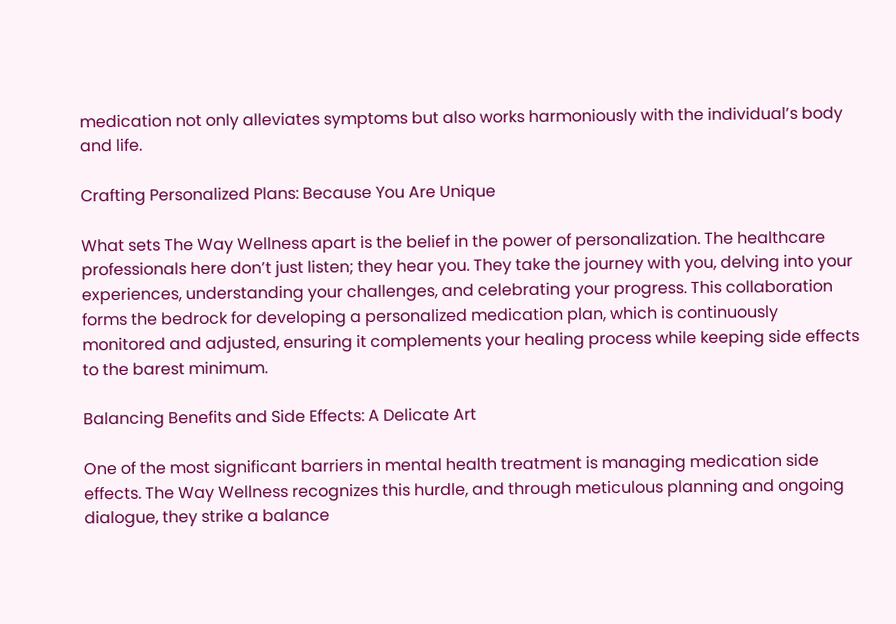medication not only alleviates symptoms but also works harmoniously with the individual’s body and life.

Crafting Personalized Plans: Because You Are Unique

What sets The Way Wellness apart is the belief in the power of personalization. The healthcare professionals here don’t just listen; they hear you. They take the journey with you, delving into your experiences, understanding your challenges, and celebrating your progress. This collaboration forms the bedrock for developing a personalized medication plan, which is continuously monitored and adjusted, ensuring it complements your healing process while keeping side effects to the barest minimum.

Balancing Benefits and Side Effects: A Delicate Art

One of the most significant barriers in mental health treatment is managing medication side effects. The Way Wellness recognizes this hurdle, and through meticulous planning and ongoing dialogue, they strike a balance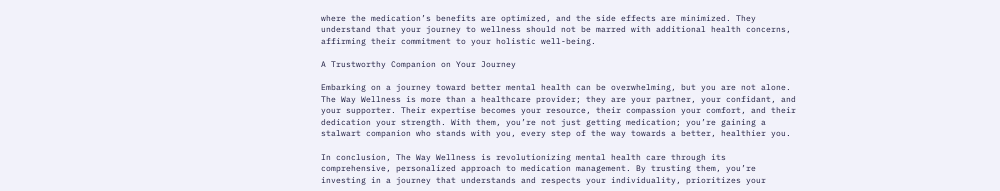where the medication’s benefits are optimized, and the side effects are minimized. They understand that your journey to wellness should not be marred with additional health concerns, affirming their commitment to your holistic well-being.

A Trustworthy Companion on Your Journey

Embarking on a journey toward better mental health can be overwhelming, but you are not alone. The Way Wellness is more than a healthcare provider; they are your partner, your confidant, and your supporter. Their expertise becomes your resource, their compassion your comfort, and their dedication your strength. With them, you’re not just getting medication; you’re gaining a stalwart companion who stands with you, every step of the way towards a better, healthier you.

In conclusion, The Way Wellness is revolutionizing mental health care through its comprehensive, personalized approach to medication management. By trusting them, you’re investing in a journey that understands and respects your individuality, prioritizes your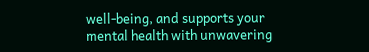well-being, and supports your mental health with unwavering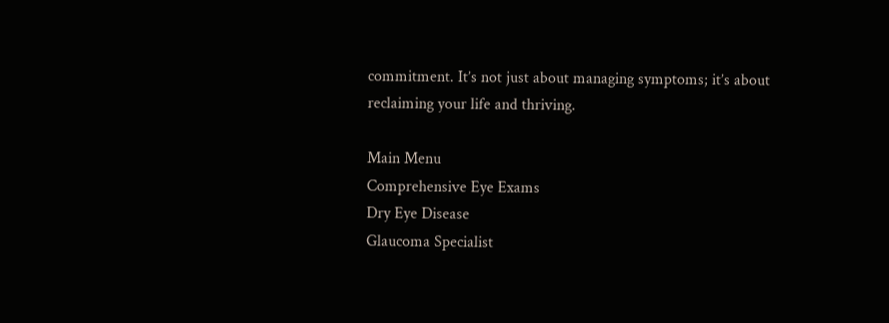commitment. It’s not just about managing symptoms; it’s about reclaiming your life and thriving.

Main Menu
Comprehensive Eye Exams
Dry Eye Disease
Glaucoma Specialist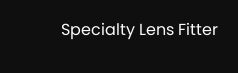Specialty Lens Fitter